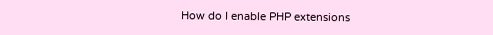How do I enable PHP extensions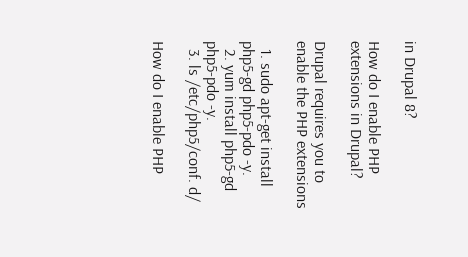in Drupal 8?

How do I enable PHP extensions in Drupal?

Drupal requires you to enable the PHP extensions

  1. sudo apt-get install php5-gd php5-pdo -y.
  2. yum install php5-gd php5-pdo -y.
  3. ls /etc/php5/conf. d/

How do I enable PHP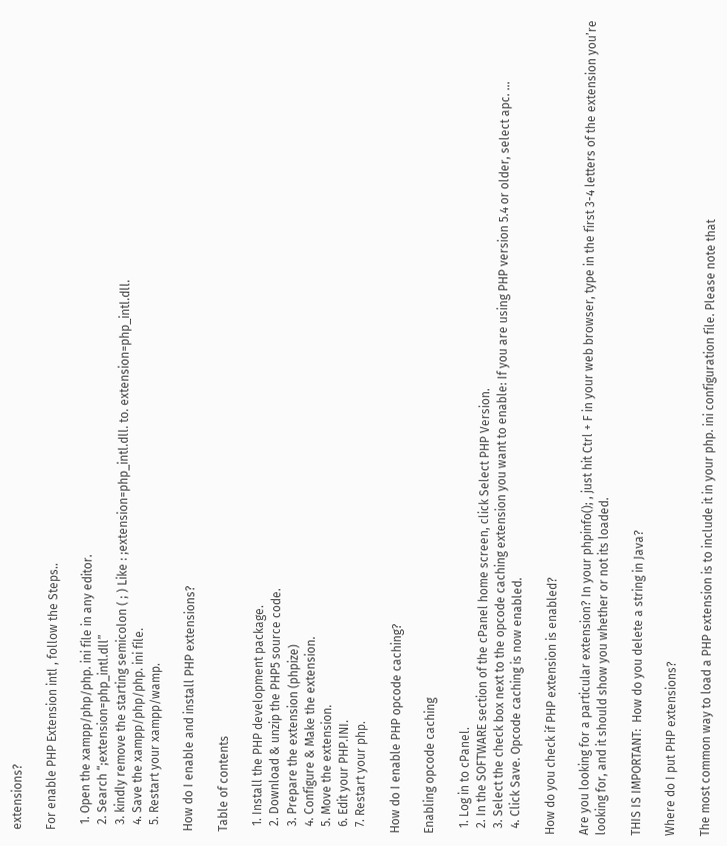extensions?

For enable PHP Extension intl , follow the Steps..

  1. Open the xampp/php/php. ini file in any editor.
  2. Search “;extension=php_intl.dll”
  3. kindly remove the starting semicolon ( ; ) Like : ;extension=php_intl.dll. to. extension=php_intl.dll.
  4. Save the xampp/php/php. ini file.
  5. Restart your xampp/wamp.

How do I enable and install PHP extensions?

Table of contents

  1. Install the PHP development package.
  2. Download & unzip the PHP5 source code.
  3. Prepare the extension (phpize)
  4. Configure & Make the extension.
  5. Move the extension.
  6. Edit your PHP.INI.
  7. Restart your php.

How do I enable PHP opcode caching?

Enabling opcode caching

  1. Log in to cPanel.
  2. In the SOFTWARE section of the cPanel home screen, click Select PHP Version.
  3. Select the check box next to the opcode caching extension you want to enable: If you are using PHP version 5.4 or older, select apc. …
  4. Click Save. Opcode caching is now enabled.

How do you check if PHP extension is enabled?

Are you looking for a particular extension? In your phpinfo(); , just hit Ctrl + F in your web browser, type in the first 3-4 letters of the extension you’re looking for, and it should show you whether or not its loaded.

THIS IS IMPORTANT:  How do you delete a string in Java?

Where do I put PHP extensions?

The most common way to load a PHP extension is to include it in your php. ini configuration file. Please note that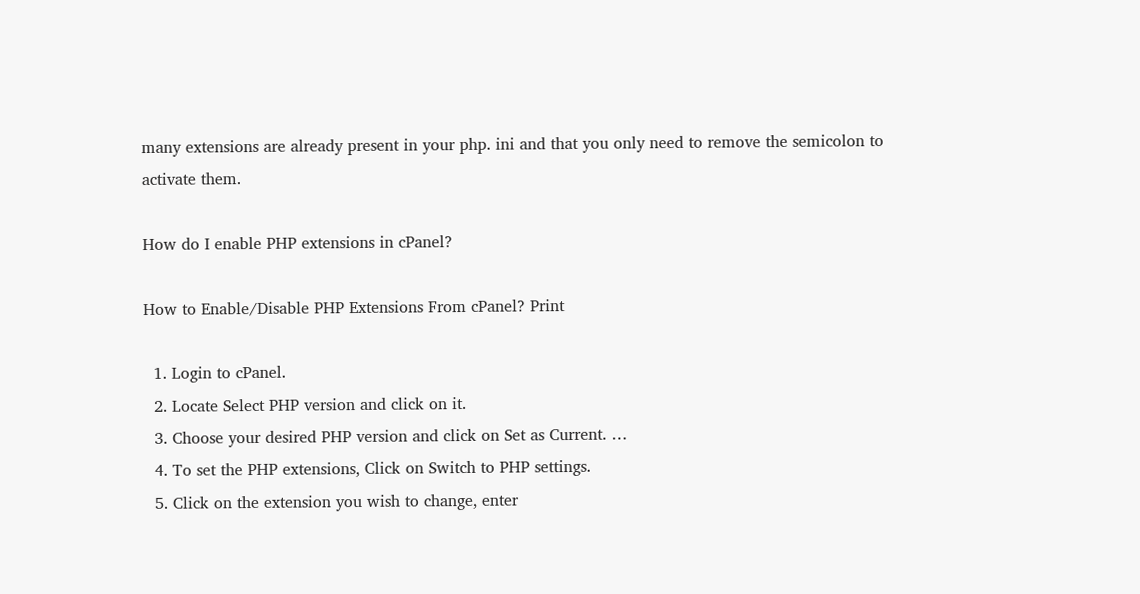many extensions are already present in your php. ini and that you only need to remove the semicolon to activate them.

How do I enable PHP extensions in cPanel?

How to Enable/Disable PHP Extensions From cPanel? Print

  1. Login to cPanel.
  2. Locate Select PHP version and click on it.
  3. Choose your desired PHP version and click on Set as Current. …
  4. To set the PHP extensions, Click on Switch to PHP settings.
  5. Click on the extension you wish to change, enter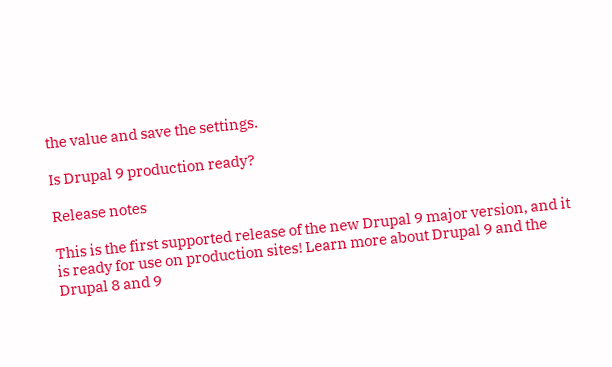the value and save the settings.

Is Drupal 9 production ready?

Release notes

This is the first supported release of the new Drupal 9 major version, and it is ready for use on production sites! Learn more about Drupal 9 and the Drupal 8 and 9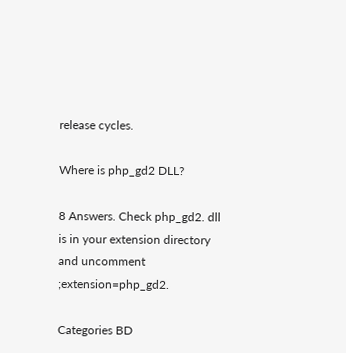release cycles.

Where is php_gd2 DLL?

8 Answers. Check php_gd2. dll is in your extension directory and uncomment ;extension=php_gd2.

Categories BD